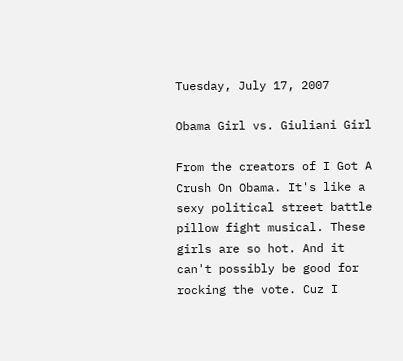Tuesday, July 17, 2007

Obama Girl vs. Giuliani Girl

From the creators of I Got A Crush On Obama. It's like a sexy political street battle pillow fight musical. These girls are so hot. And it can't possibly be good for rocking the vote. Cuz I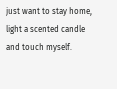just want to stay home, light a scented candle and touch myself.